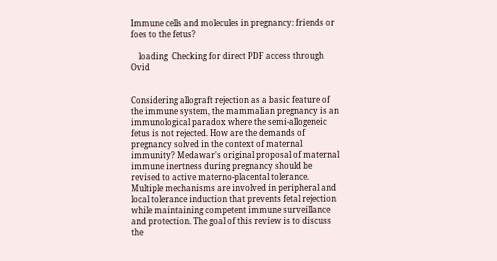Immune cells and molecules in pregnancy: friends or foes to the fetus?

    loading  Checking for direct PDF access through Ovid


Considering allograft rejection as a basic feature of the immune system, the mammalian pregnancy is an immunological paradox where the semi-allogeneic fetus is not rejected. How are the demands of pregnancy solved in the context of maternal immunity? Medawar's original proposal of maternal immune inertness during pregnancy should be revised to active materno-placental tolerance. Multiple mechanisms are involved in peripheral and local tolerance induction that prevents fetal rejection while maintaining competent immune surveillance and protection. The goal of this review is to discuss the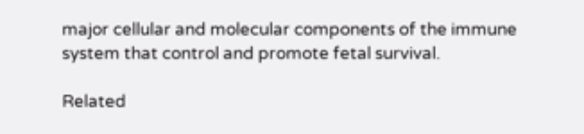major cellular and molecular components of the immune system that control and promote fetal survival.

Related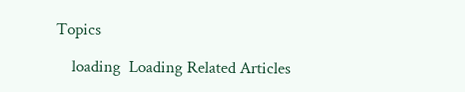Topics

    loading  Loading Related Articles